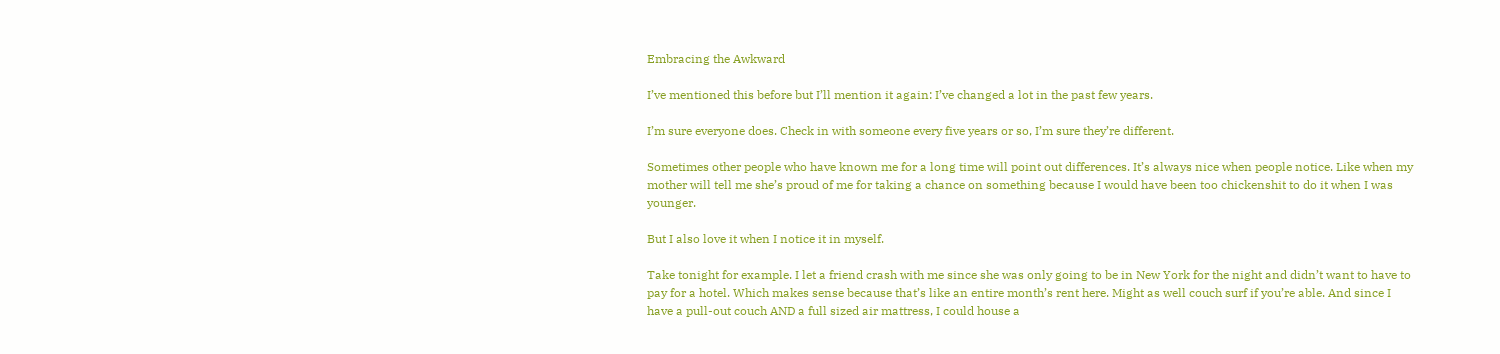Embracing the Awkward

I’ve mentioned this before but I’ll mention it again: I’ve changed a lot in the past few years.

I’m sure everyone does. Check in with someone every five years or so, I’m sure they’re different.

Sometimes other people who have known me for a long time will point out differences. It’s always nice when people notice. Like when my mother will tell me she’s proud of me for taking a chance on something because I would have been too chickenshit to do it when I was younger.

But I also love it when I notice it in myself.

Take tonight for example. I let a friend crash with me since she was only going to be in New York for the night and didn’t want to have to pay for a hotel. Which makes sense because that’s like an entire month’s rent here. Might as well couch surf if you’re able. And since I have a pull-out couch AND a full sized air mattress, I could house a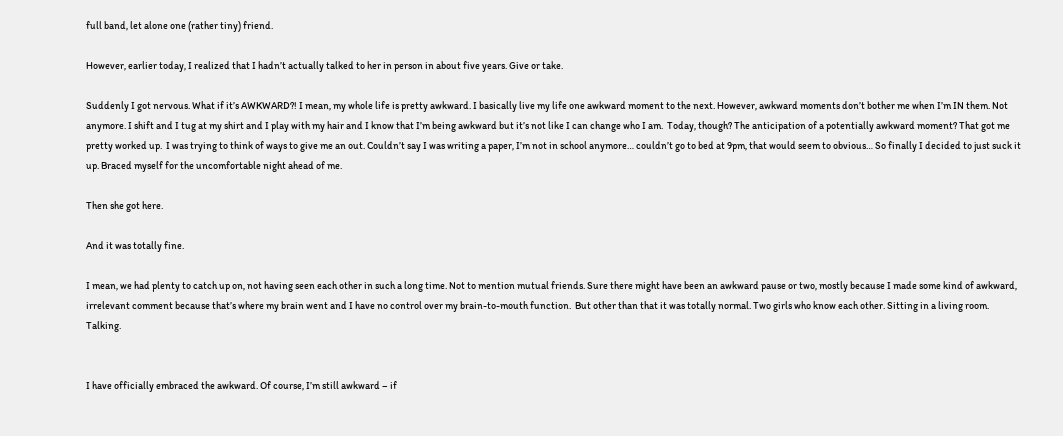full band, let alone one (rather tiny) friend.

However, earlier today, I realized that I hadn’t actually talked to her in person in about five years. Give or take.

Suddenly I got nervous. What if it’s AWKWARD?! I mean, my whole life is pretty awkward. I basically live my life one awkward moment to the next. However, awkward moments don’t bother me when I’m IN them. Not anymore. I shift and I tug at my shirt and I play with my hair and I know that I’m being awkward but it’s not like I can change who I am.  Today, though? The anticipation of a potentially awkward moment? That got me pretty worked up.  I was trying to think of ways to give me an out. Couldn’t say I was writing a paper, I’m not in school anymore… couldn’t go to bed at 9pm, that would seem to obvious… So finally I decided to just suck it up. Braced myself for the uncomfortable night ahead of me.

Then she got here.

And it was totally fine.

I mean, we had plenty to catch up on, not having seen each other in such a long time. Not to mention mutual friends. Sure there might have been an awkward pause or two, mostly because I made some kind of awkward, irrelevant comment because that’s where my brain went and I have no control over my brain-to-mouth function.  But other than that it was totally normal. Two girls who know each other. Sitting in a living room. Talking.


I have officially embraced the awkward. Of course, I’m still awkward – if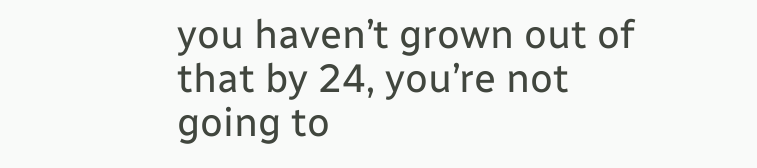you haven’t grown out of that by 24, you’re not going to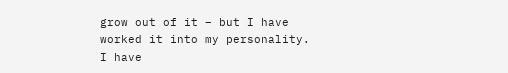grow out of it – but I have worked it into my personality.  I have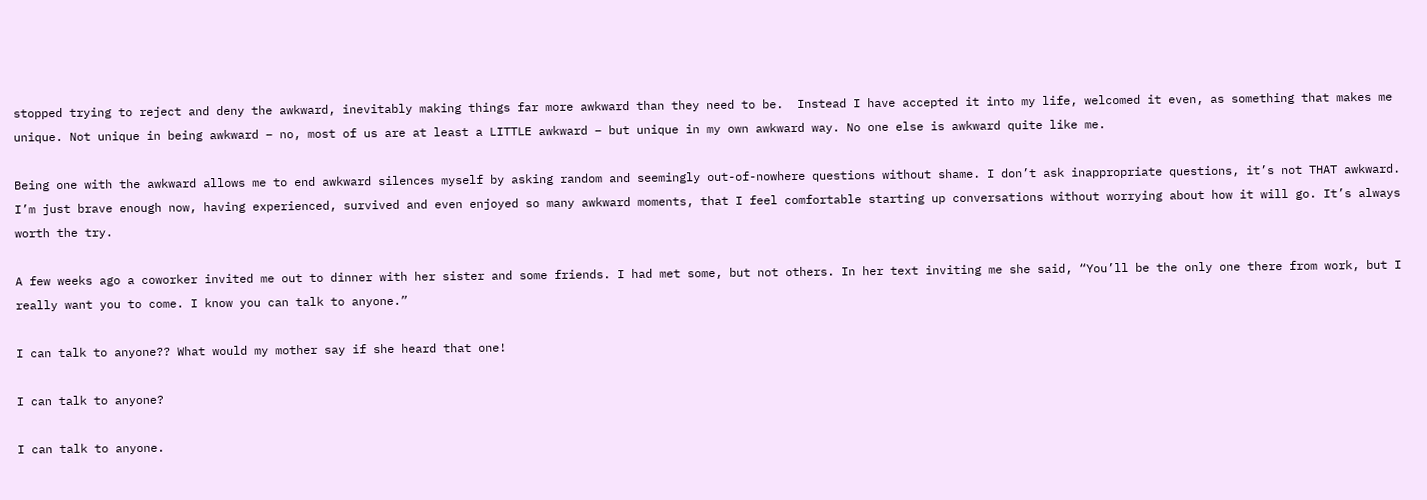stopped trying to reject and deny the awkward, inevitably making things far more awkward than they need to be.  Instead I have accepted it into my life, welcomed it even, as something that makes me unique. Not unique in being awkward – no, most of us are at least a LITTLE awkward – but unique in my own awkward way. No one else is awkward quite like me.

Being one with the awkward allows me to end awkward silences myself by asking random and seemingly out-of-nowhere questions without shame. I don’t ask inappropriate questions, it’s not THAT awkward. I’m just brave enough now, having experienced, survived and even enjoyed so many awkward moments, that I feel comfortable starting up conversations without worrying about how it will go. It’s always worth the try.

A few weeks ago a coworker invited me out to dinner with her sister and some friends. I had met some, but not others. In her text inviting me she said, “You’ll be the only one there from work, but I really want you to come. I know you can talk to anyone.”

I can talk to anyone?? What would my mother say if she heard that one!

I can talk to anyone?

I can talk to anyone.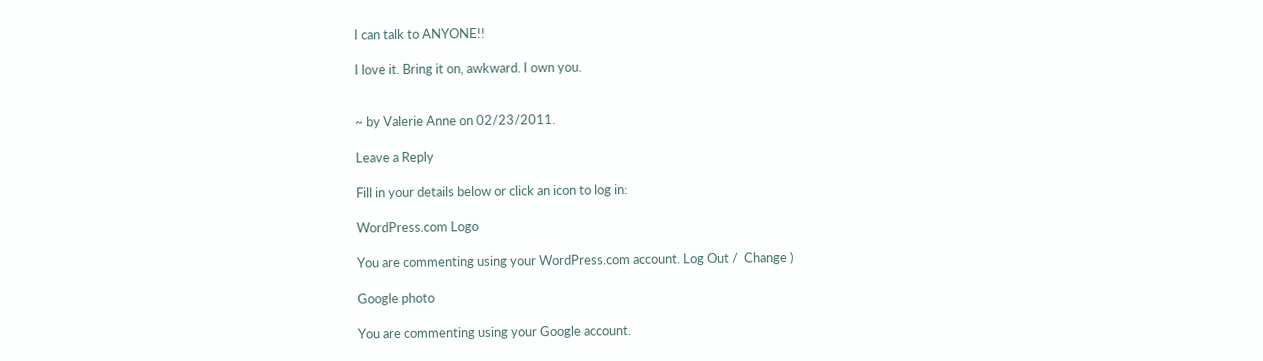I can talk to ANYONE!!

I love it. Bring it on, awkward. I own you.


~ by Valerie Anne on 02/23/2011.

Leave a Reply

Fill in your details below or click an icon to log in:

WordPress.com Logo

You are commenting using your WordPress.com account. Log Out /  Change )

Google photo

You are commenting using your Google account.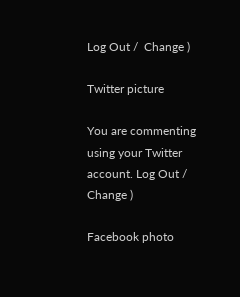Log Out /  Change )

Twitter picture

You are commenting using your Twitter account. Log Out /  Change )

Facebook photo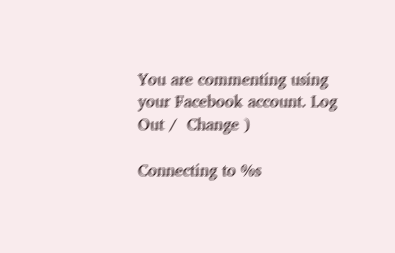You are commenting using your Facebook account. Log Out /  Change )

Connecting to %s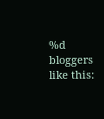%d bloggers like this: